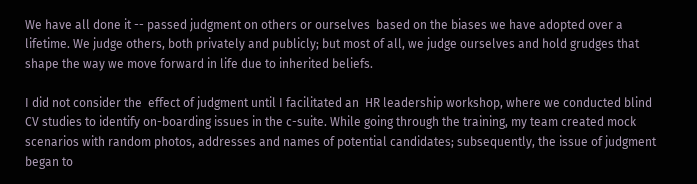We have all done it -- passed judgment on others or ourselves  based on the biases we have adopted over a lifetime. We judge others, both privately and publicly; but most of all, we judge ourselves and hold grudges that shape the way we move forward in life due to inherited beliefs.

I did not consider the  effect of judgment until I facilitated an  HR leadership workshop, where we conducted blind CV studies to identify on-boarding issues in the c-suite. While going through the training, my team created mock scenarios with random photos, addresses and names of potential candidates; subsequently, the issue of judgment began to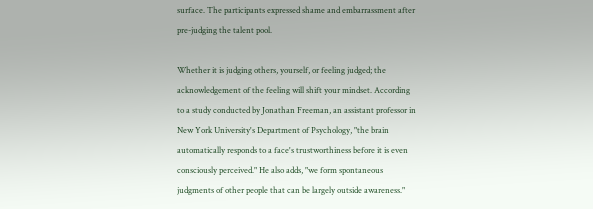surface. The participants expressed shame and embarrassment after pre-judging the talent pool.

Whether it is judging others, yourself, or feeling judged; the acknowledgement of the feeling will shift your mindset. According to a study conducted by Jonathan Freeman, an assistant professor in New York University's Department of Psychology, "the brain automatically responds to a face's trustworthiness before it is even consciously perceived." He also adds, "we form spontaneous judgments of other people that can be largely outside awareness."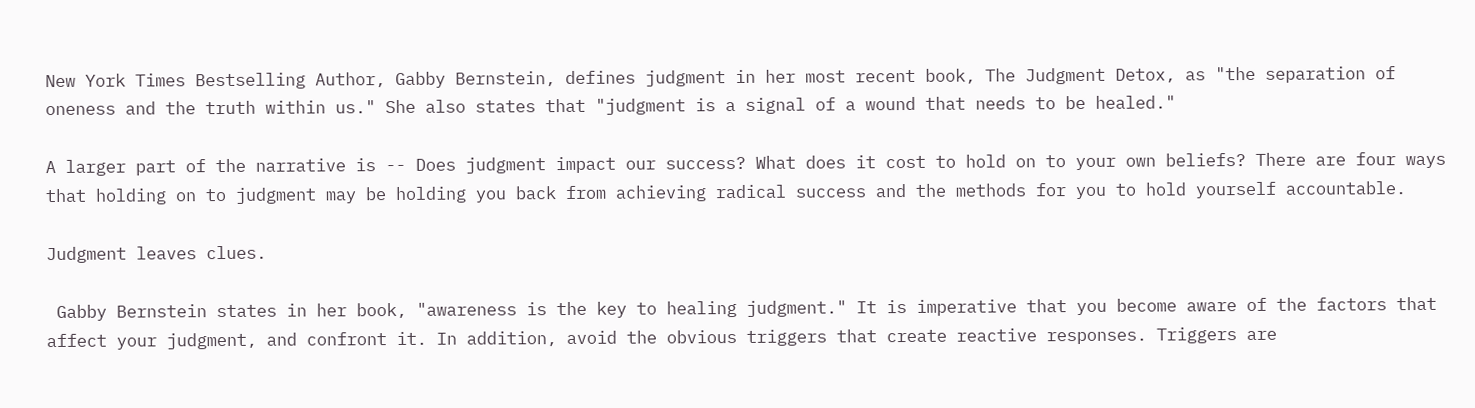New York Times Bestselling Author, Gabby Bernstein, defines judgment in her most recent book, The Judgment Detox, as "the separation of oneness and the truth within us." She also states that "judgment is a signal of a wound that needs to be healed."

A larger part of the narrative is -- Does judgment impact our success? What does it cost to hold on to your own beliefs? There are four ways that holding on to judgment may be holding you back from achieving radical success and the methods for you to hold yourself accountable.

Judgment leaves clues.

 Gabby Bernstein states in her book, "awareness is the key to healing judgment." It is imperative that you become aware of the factors that affect your judgment, and confront it. In addition, avoid the obvious triggers that create reactive responses. Triggers are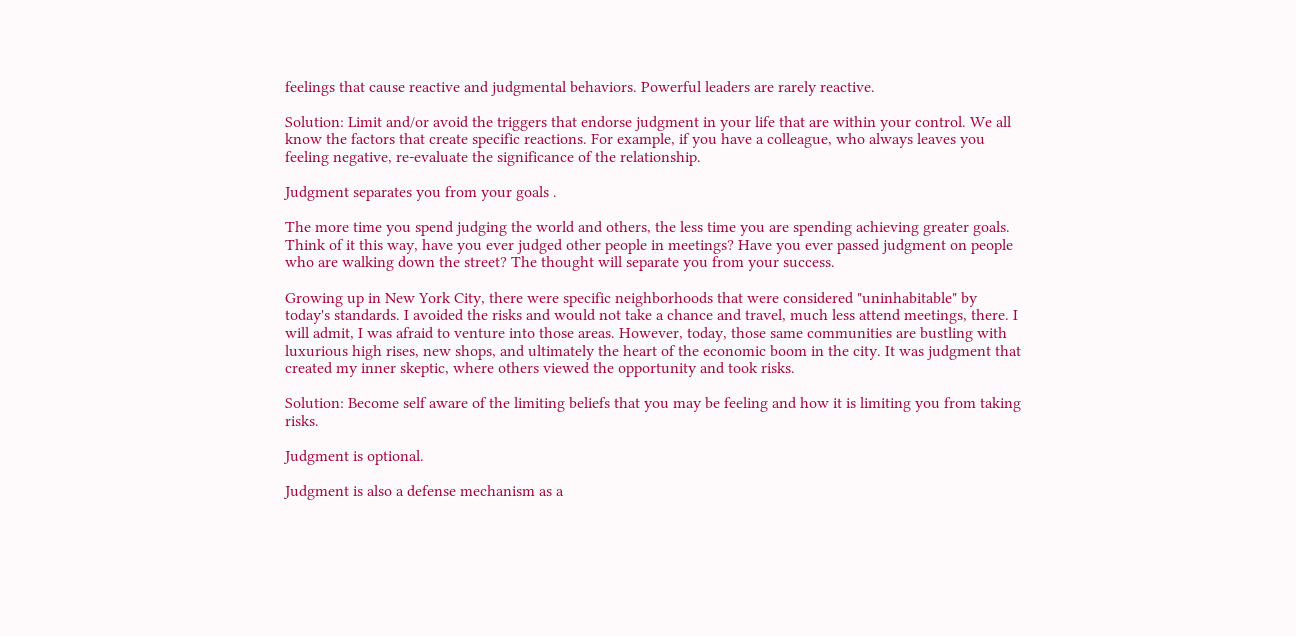feelings that cause reactive and judgmental behaviors. Powerful leaders are rarely reactive.

Solution: Limit and/or avoid the triggers that endorse judgment in your life that are within your control. We all know the factors that create specific reactions. For example, if you have a colleague, who always leaves you feeling negative, re-evaluate the significance of the relationship.

Judgment separates you from your goals .

The more time you spend judging the world and others, the less time you are spending achieving greater goals. Think of it this way, have you ever judged other people in meetings? Have you ever passed judgment on people who are walking down the street? The thought will separate you from your success.

Growing up in New York City, there were specific neighborhoods that were considered "uninhabitable" by today's standards. I avoided the risks and would not take a chance and travel, much less attend meetings, there. I will admit, I was afraid to venture into those areas. However, today, those same communities are bustling with luxurious high rises, new shops, and ultimately the heart of the economic boom in the city. It was judgment that created my inner skeptic, where others viewed the opportunity and took risks.

Solution: Become self aware of the limiting beliefs that you may be feeling and how it is limiting you from taking risks.

Judgment is optional.

Judgment is also a defense mechanism as a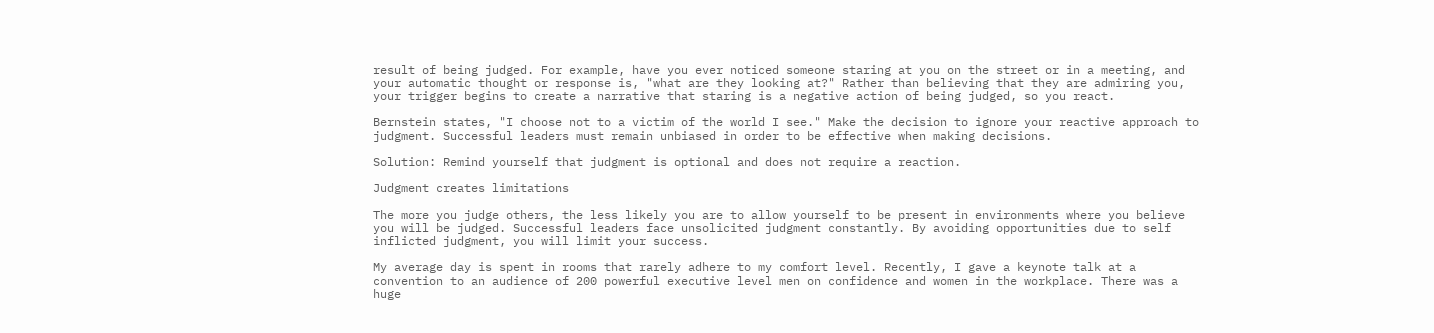result of being judged. For example, have you ever noticed someone staring at you on the street or in a meeting, and your automatic thought or response is, "what are they looking at?" Rather than believing that they are admiring you, your trigger begins to create a narrative that staring is a negative action of being judged, so you react.

Bernstein states, "I choose not to a victim of the world I see." Make the decision to ignore your reactive approach to judgment. Successful leaders must remain unbiased in order to be effective when making decisions.

Solution: Remind yourself that judgment is optional and does not require a reaction.

Judgment creates limitations

The more you judge others, the less likely you are to allow yourself to be present in environments where you believe you will be judged. Successful leaders face unsolicited judgment constantly. By avoiding opportunities due to self inflicted judgment, you will limit your success.

My average day is spent in rooms that rarely adhere to my comfort level. Recently, I gave a keynote talk at a convention to an audience of 200 powerful executive level men on confidence and women in the workplace. There was a huge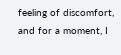feeling of discomfort, and for a moment, I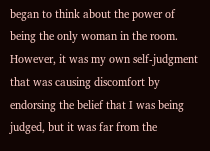began to think about the power of being the only woman in the room. However, it was my own self-judgment that was causing discomfort by endorsing the belief that I was being judged, but it was far from the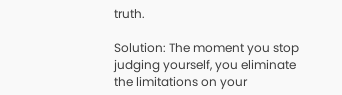truth.

Solution: The moment you stop judging yourself, you eliminate the limitations on your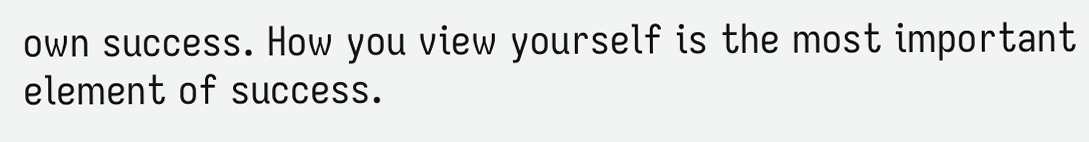own success. How you view yourself is the most important element of success.